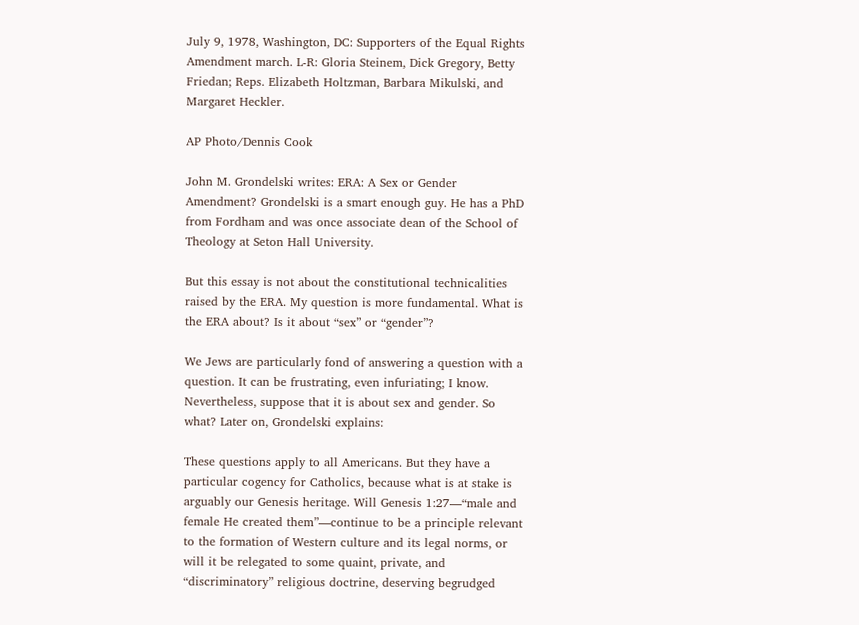July 9, 1978, Washington, DC: Supporters of the Equal Rights Amendment march. L-R: Gloria Steinem, Dick Gregory, Betty Friedan; Reps. Elizabeth Holtzman, Barbara Mikulski, and Margaret Heckler.

AP Photo/Dennis Cook

John M. Grondelski writes: ERA: A Sex or Gender Amendment? Grondelski is a smart enough guy. He has a PhD from Fordham and was once associate dean of the School of Theology at Seton Hall University.

But this essay is not about the constitutional technicalities raised by the ERA. My question is more fundamental. What is the ERA about? Is it about “sex” or “gender”?

We Jews are particularly fond of answering a question with a question. It can be frustrating, even infuriating; I know. Nevertheless, suppose that it is about sex and gender. So what? Later on, Grondelski explains:

These questions apply to all Americans. But they have a particular cogency for Catholics, because what is at stake is arguably our Genesis heritage. Will Genesis 1:27—“male and female He created them”—continue to be a principle relevant to the formation of Western culture and its legal norms, or will it be relegated to some quaint, private, and “discriminatory” religious doctrine, deserving begrudged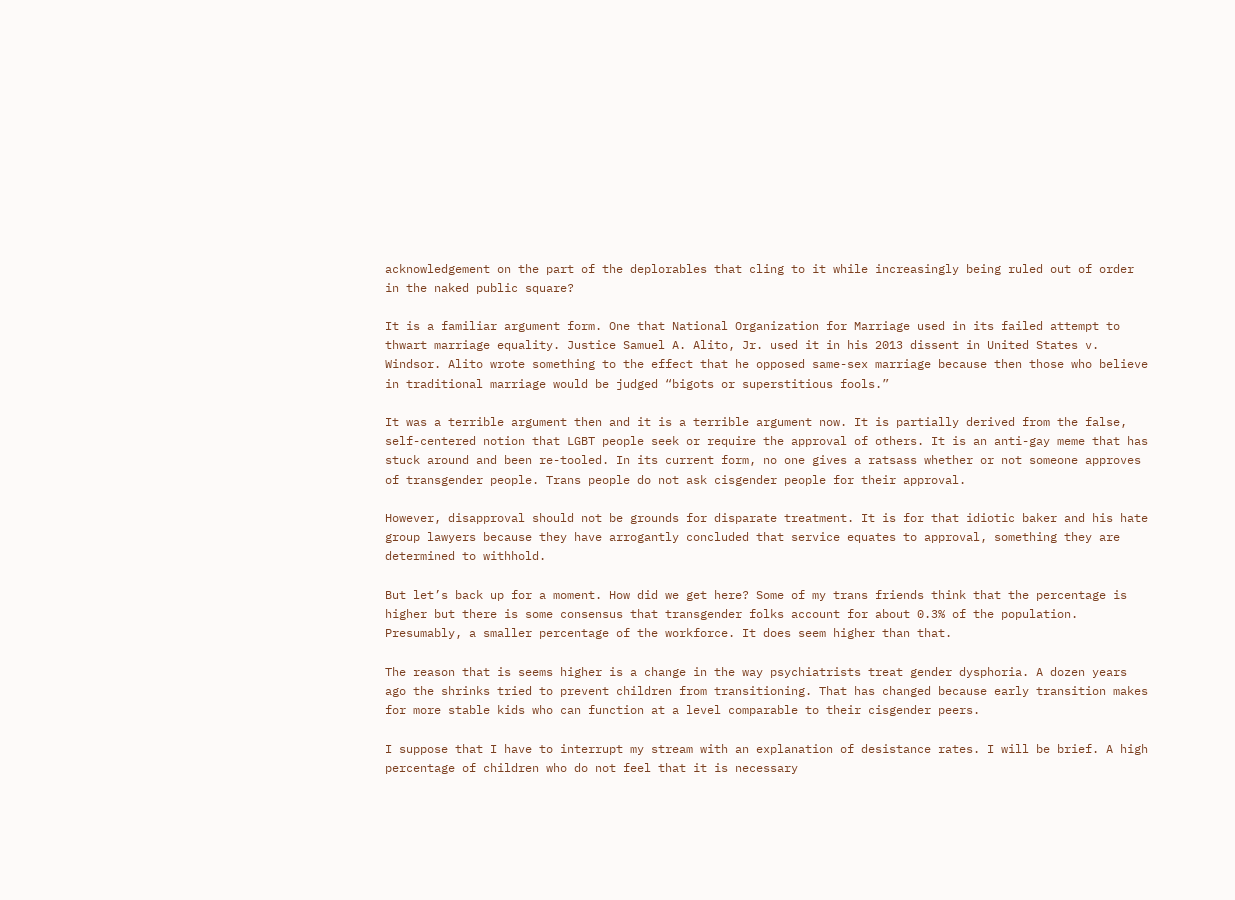acknowledgement on the part of the deplorables that cling to it while increasingly being ruled out of order in the naked public square?

It is a familiar argument form. One that National Organization for Marriage used in its failed attempt to thwart marriage equality. Justice Samuel A. Alito, Jr. used it in his 2013 dissent in United States v. Windsor. Alito wrote something to the effect that he opposed same-sex marriage because then those who believe in traditional marriage would be judged “bigots or superstitious fools.”

It was a terrible argument then and it is a terrible argument now. It is partially derived from the false, self-centered notion that LGBT people seek or require the approval of others. It is an anti-gay meme that has stuck around and been re-tooled. In its current form, no one gives a ratsass whether or not someone approves of transgender people. Trans people do not ask cisgender people for their approval.

However, disapproval should not be grounds for disparate treatment. It is for that idiotic baker and his hate group lawyers because they have arrogantly concluded that service equates to approval, something they are determined to withhold.

But let’s back up for a moment. How did we get here? Some of my trans friends think that the percentage is higher but there is some consensus that transgender folks account for about 0.3% of the population. Presumably, a smaller percentage of the workforce. It does seem higher than that.

The reason that is seems higher is a change in the way psychiatrists treat gender dysphoria. A dozen years ago the shrinks tried to prevent children from transitioning. That has changed because early transition makes for more stable kids who can function at a level comparable to their cisgender peers.

I suppose that I have to interrupt my stream with an explanation of desistance rates. I will be brief. A high percentage of children who do not feel that it is necessary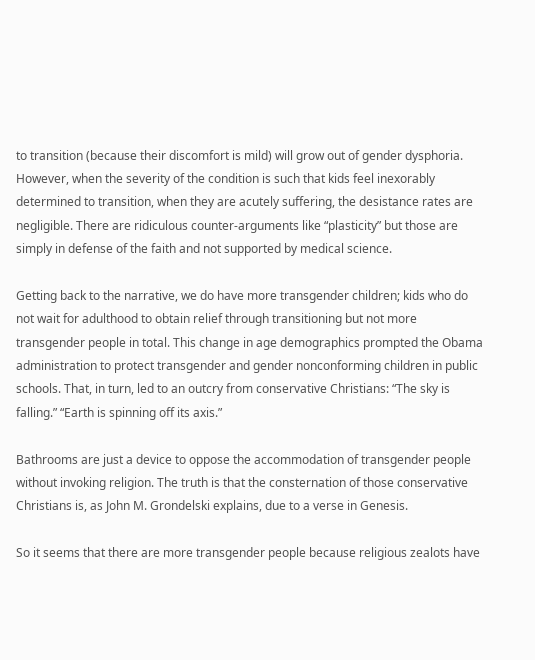to transition (because their discomfort is mild) will grow out of gender dysphoria. However, when the severity of the condition is such that kids feel inexorably determined to transition, when they are acutely suffering, the desistance rates are negligible. There are ridiculous counter-arguments like “plasticity” but those are simply in defense of the faith and not supported by medical science.

Getting back to the narrative, we do have more transgender children; kids who do not wait for adulthood to obtain relief through transitioning but not more transgender people in total. This change in age demographics prompted the Obama administration to protect transgender and gender nonconforming children in public schools. That, in turn, led to an outcry from conservative Christians: “The sky is falling.” “Earth is spinning off its axis.”

Bathrooms are just a device to oppose the accommodation of transgender people without invoking religion. The truth is that the consternation of those conservative Christians is, as John M. Grondelski explains, due to a verse in Genesis.

So it seems that there are more transgender people because religious zealots have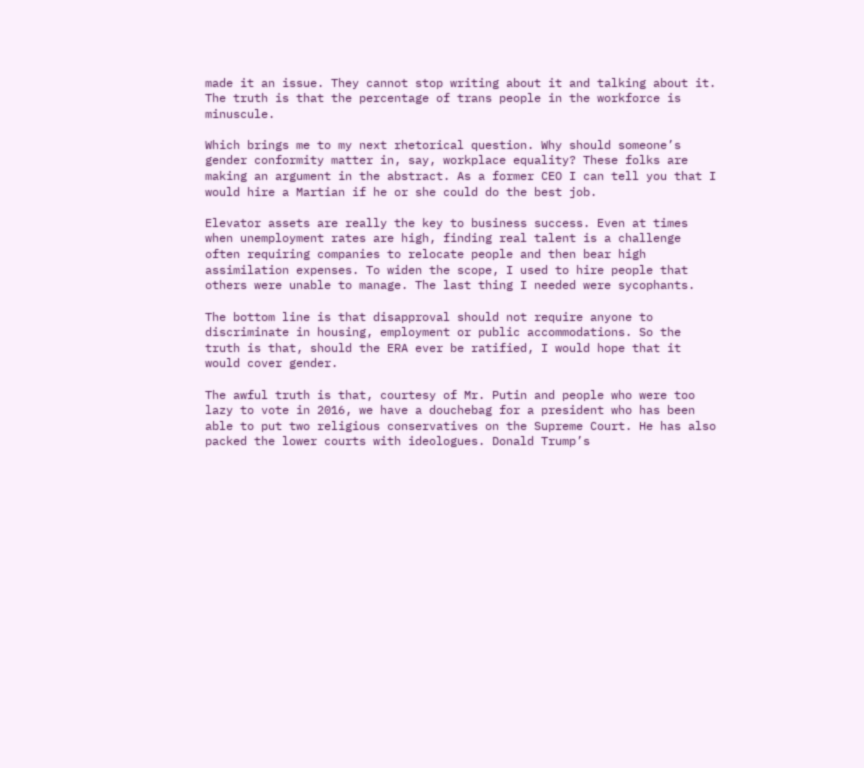made it an issue. They cannot stop writing about it and talking about it. The truth is that the percentage of trans people in the workforce is minuscule.

Which brings me to my next rhetorical question. Why should someone’s gender conformity matter in, say, workplace equality? These folks are making an argument in the abstract. As a former CEO I can tell you that I would hire a Martian if he or she could do the best job.

Elevator assets are really the key to business success. Even at times when unemployment rates are high, finding real talent is a challenge often requiring companies to relocate people and then bear high assimilation expenses. To widen the scope, I used to hire people that others were unable to manage. The last thing I needed were sycophants.

The bottom line is that disapproval should not require anyone to discriminate in housing, employment or public accommodations. So the truth is that, should the ERA ever be ratified, I would hope that it would cover gender.

The awful truth is that, courtesy of Mr. Putin and people who were too lazy to vote in 2016, we have a douchebag for a president who has been able to put two religious conservatives on the Supreme Court. He has also packed the lower courts with ideologues. Donald Trump’s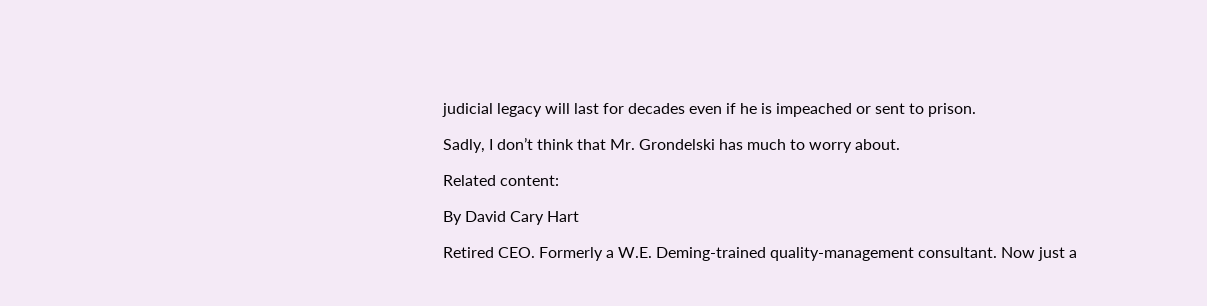judicial legacy will last for decades even if he is impeached or sent to prison.

Sadly, I don’t think that Mr. Grondelski has much to worry about.

Related content:

By David Cary Hart

Retired CEO. Formerly a W.E. Deming-trained quality-management consultant. Now just a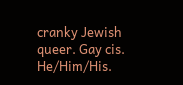cranky Jewish queer. Gay cis. He/Him/His.